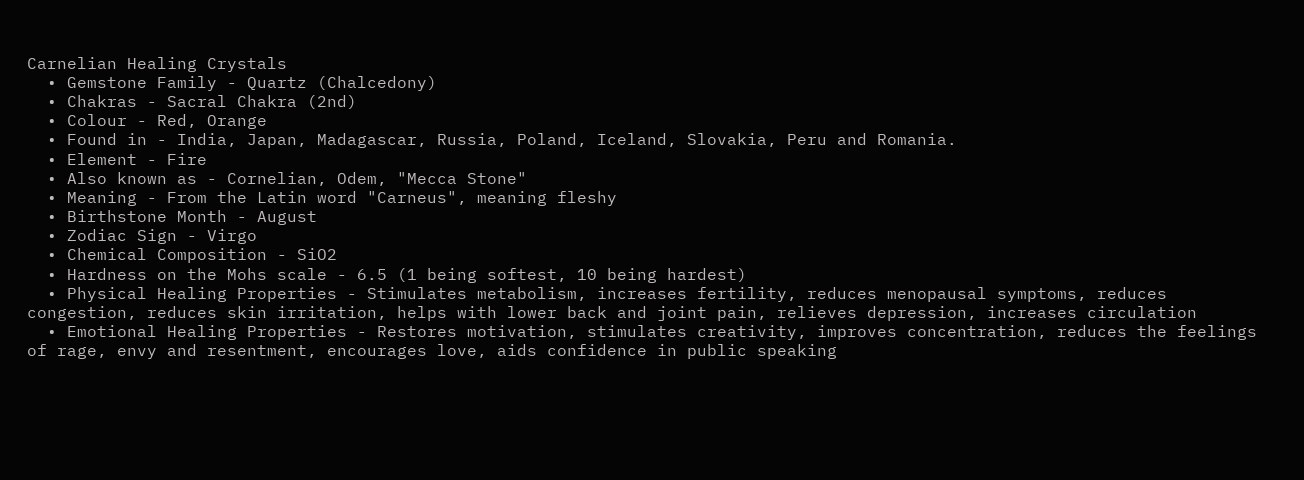Carnelian Healing Crystals
  • Gemstone Family - Quartz (Chalcedony)
  • Chakras - Sacral Chakra (2nd)
  • Colour - Red, Orange
  • Found in - India, Japan, Madagascar, Russia, Poland, Iceland, Slovakia, Peru and Romania.
  • Element - Fire
  • Also known as - Cornelian, Odem, "Mecca Stone"
  • Meaning - From the Latin word "Carneus", meaning fleshy
  • Birthstone Month - August
  • Zodiac Sign - Virgo
  • Chemical Composition - SiO2
  • Hardness on the Mohs scale - 6.5 (1 being softest, 10 being hardest)
  • Physical Healing Properties - Stimulates metabolism, increases fertility, reduces menopausal symptoms, reduces congestion, reduces skin irritation, helps with lower back and joint pain, relieves depression, increases circulation
  • Emotional Healing Properties - Restores motivation, stimulates creativity, improves concentration, reduces the feelings of rage, envy and resentment, encourages love, aids confidence in public speaking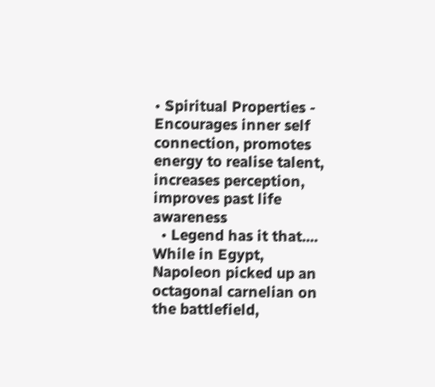• Spiritual Properties - Encourages inner self connection, promotes energy to realise talent, increases perception, improves past life awareness
  • Legend has it that.... While in Egypt, Napoleon picked up an octagonal carnelian on the battlefield,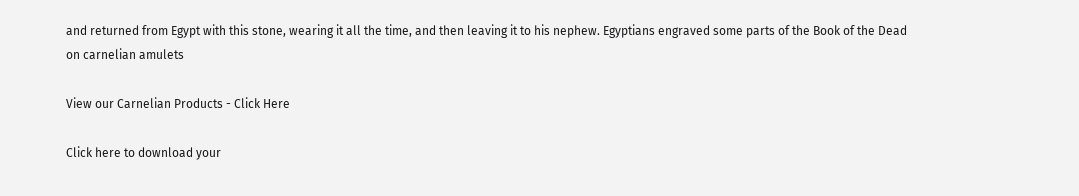and returned from Egypt with this stone, wearing it all the time, and then leaving it to his nephew. Egyptians engraved some parts of the Book of the Dead on carnelian amulets

View our Carnelian Products - Click Here

Click here to download your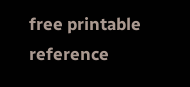free printable reference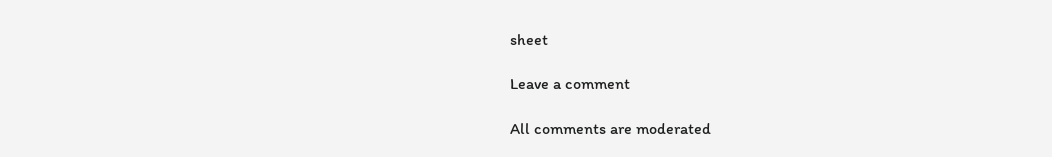sheet

Leave a comment

All comments are moderated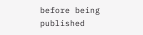before being published